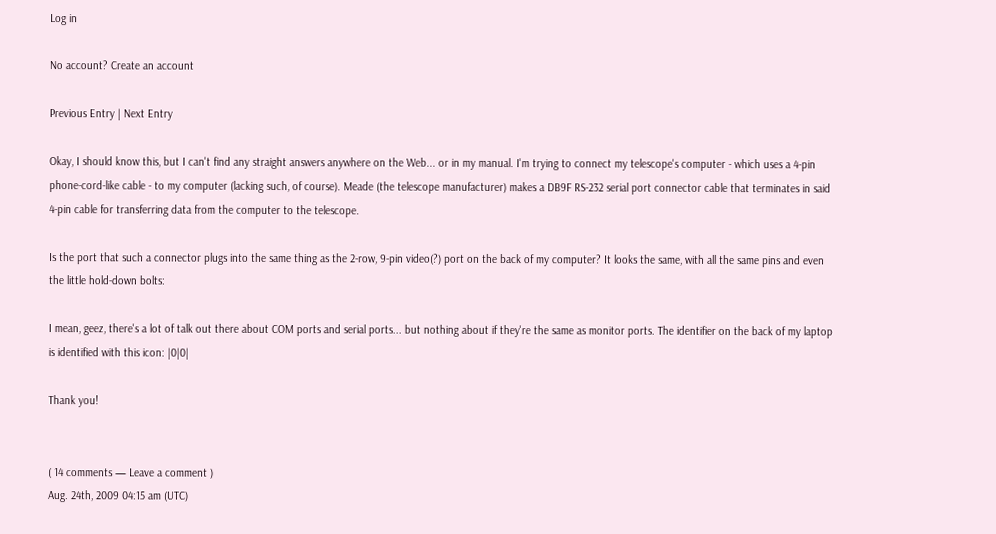Log in

No account? Create an account

Previous Entry | Next Entry

Okay, I should know this, but I can't find any straight answers anywhere on the Web... or in my manual. I'm trying to connect my telescope's computer - which uses a 4-pin phone-cord-like cable - to my computer (lacking such, of course). Meade (the telescope manufacturer) makes a DB9F RS-232 serial port connector cable that terminates in said 4-pin cable for transferring data from the computer to the telescope.

Is the port that such a connector plugs into the same thing as the 2-row, 9-pin video(?) port on the back of my computer? It looks the same, with all the same pins and even the little hold-down bolts:

I mean, geez, there's a lot of talk out there about COM ports and serial ports... but nothing about if they're the same as monitor ports. The identifier on the back of my laptop is identified with this icon: |0|0|

Thank you!


( 14 comments — Leave a comment )
Aug. 24th, 2009 04:15 am (UTC)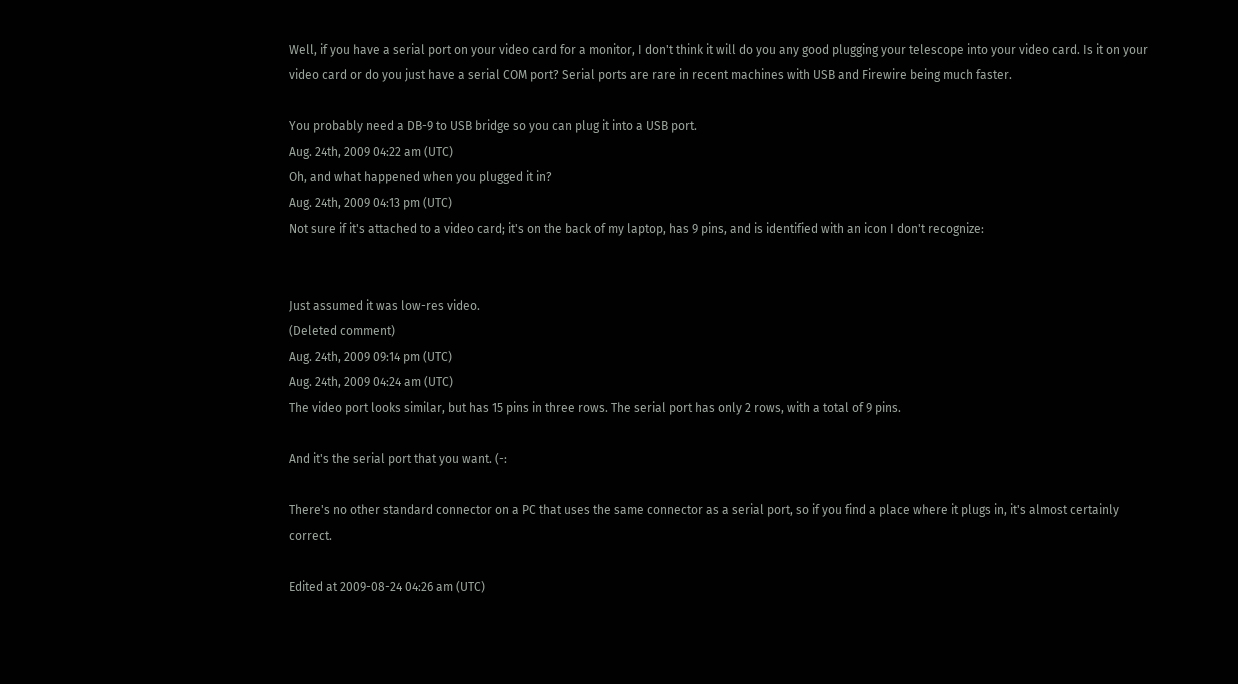Well, if you have a serial port on your video card for a monitor, I don't think it will do you any good plugging your telescope into your video card. Is it on your video card or do you just have a serial COM port? Serial ports are rare in recent machines with USB and Firewire being much faster.

You probably need a DB-9 to USB bridge so you can plug it into a USB port.
Aug. 24th, 2009 04:22 am (UTC)
Oh, and what happened when you plugged it in?
Aug. 24th, 2009 04:13 pm (UTC)
Not sure if it's attached to a video card; it's on the back of my laptop, has 9 pins, and is identified with an icon I don't recognize:


Just assumed it was low-res video.
(Deleted comment)
Aug. 24th, 2009 09:14 pm (UTC)
Aug. 24th, 2009 04:24 am (UTC)
The video port looks similar, but has 15 pins in three rows. The serial port has only 2 rows, with a total of 9 pins.

And it's the serial port that you want. (-:

There's no other standard connector on a PC that uses the same connector as a serial port, so if you find a place where it plugs in, it's almost certainly correct.

Edited at 2009-08-24 04:26 am (UTC)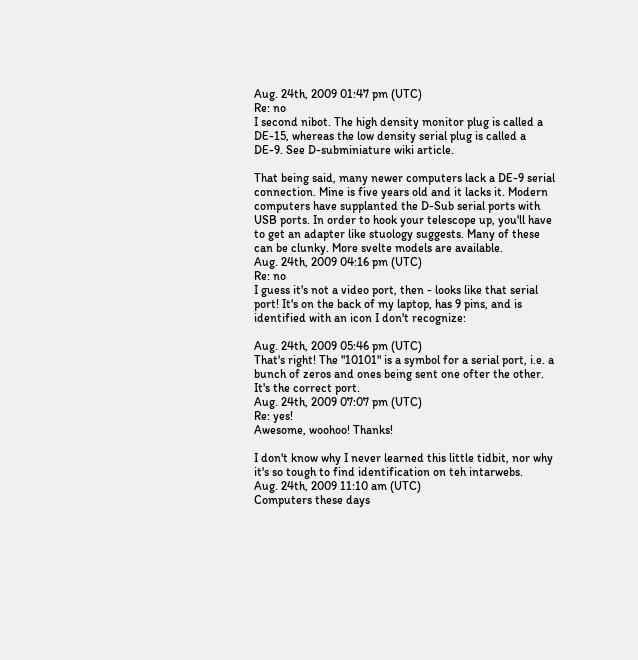Aug. 24th, 2009 01:47 pm (UTC)
Re: no
I second nibot. The high density monitor plug is called a DE-15, whereas the low density serial plug is called a DE-9. See D-subminiature wiki article.

That being said, many newer computers lack a DE-9 serial connection. Mine is five years old and it lacks it. Modern computers have supplanted the D-Sub serial ports with USB ports. In order to hook your telescope up, you'll have to get an adapter like stuology suggests. Many of these can be clunky. More svelte models are available.
Aug. 24th, 2009 04:16 pm (UTC)
Re: no
I guess it's not a video port, then - looks like that serial port! It's on the back of my laptop, has 9 pins, and is identified with an icon I don't recognize:

Aug. 24th, 2009 05:46 pm (UTC)
That's right! The "10101" is a symbol for a serial port, i.e. a bunch of zeros and ones being sent one ofter the other. It's the correct port.
Aug. 24th, 2009 07:07 pm (UTC)
Re: yes!
Awesome, woohoo! Thanks!

I don't know why I never learned this little tidbit, nor why it's so tough to find identification on teh intarwebs.
Aug. 24th, 2009 11:10 am (UTC)
Computers these days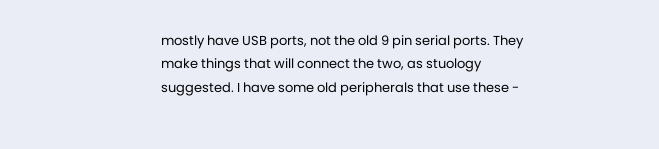mostly have USB ports, not the old 9 pin serial ports. They make things that will connect the two, as stuology suggested. I have some old peripherals that use these -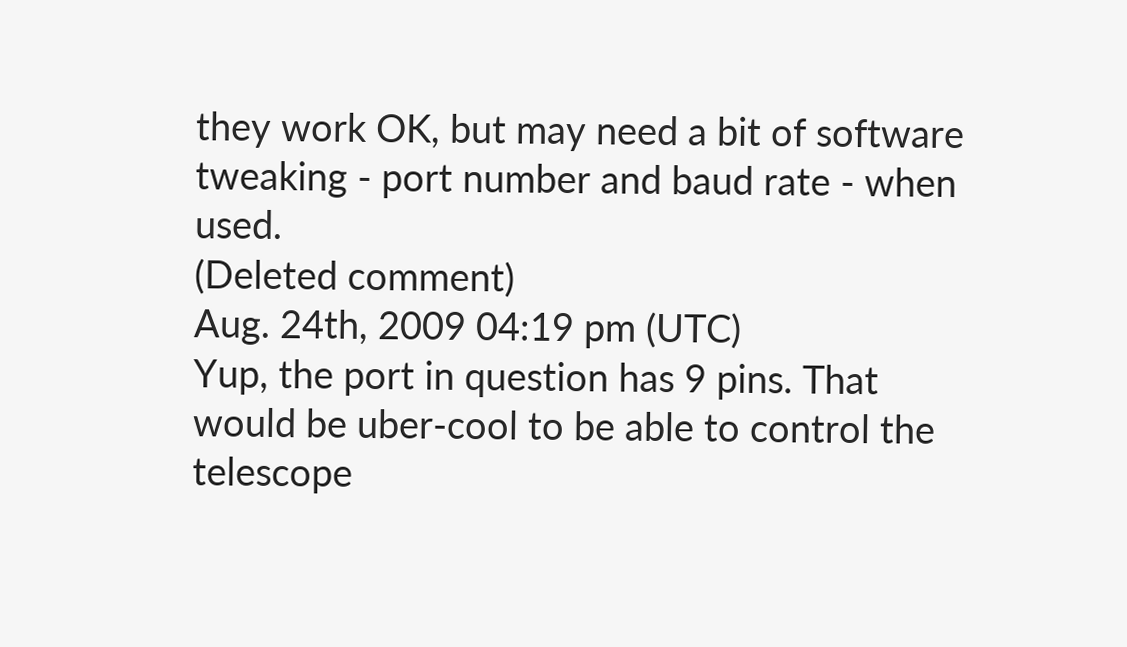they work OK, but may need a bit of software tweaking - port number and baud rate - when used.
(Deleted comment)
Aug. 24th, 2009 04:19 pm (UTC)
Yup, the port in question has 9 pins. That would be uber-cool to be able to control the telescope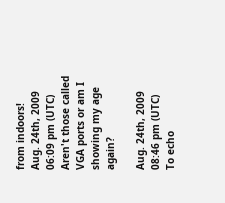from indoors!
Aug. 24th, 2009 06:09 pm (UTC)
Aren't those called VGA ports or am I showing my age again?

Aug. 24th, 2009 08:46 pm (UTC)
To echo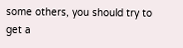some others, you should try to get a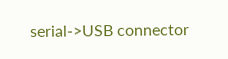serial->USB connector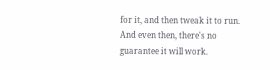for it, and then tweak it to run. And even then, there's no guarantee it will work.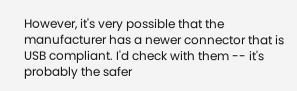However, it's very possible that the manufacturer has a newer connector that is USB compliant. I'd check with them -- it's probably the safer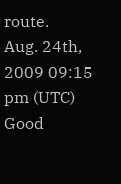route.
Aug. 24th, 2009 09:15 pm (UTC)
Good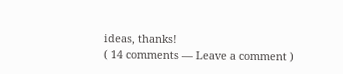ideas, thanks!
( 14 comments — Leave a comment )